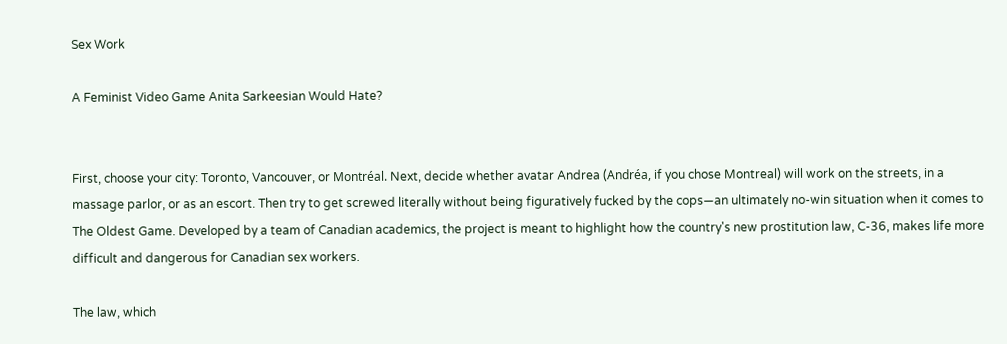Sex Work

A Feminist Video Game Anita Sarkeesian Would Hate?


First, choose your city: Toronto, Vancouver, or Montréal. Next, decide whether avatar Andrea (Andréa, if you chose Montreal) will work on the streets, in a massage parlor, or as an escort. Then try to get screwed literally without being figuratively fucked by the cops—an ultimately no-win situation when it comes to The Oldest Game. Developed by a team of Canadian academics, the project is meant to highlight how the country's new prostitution law, C-36, makes life more difficult and dangerous for Canadian sex workers.

The law, which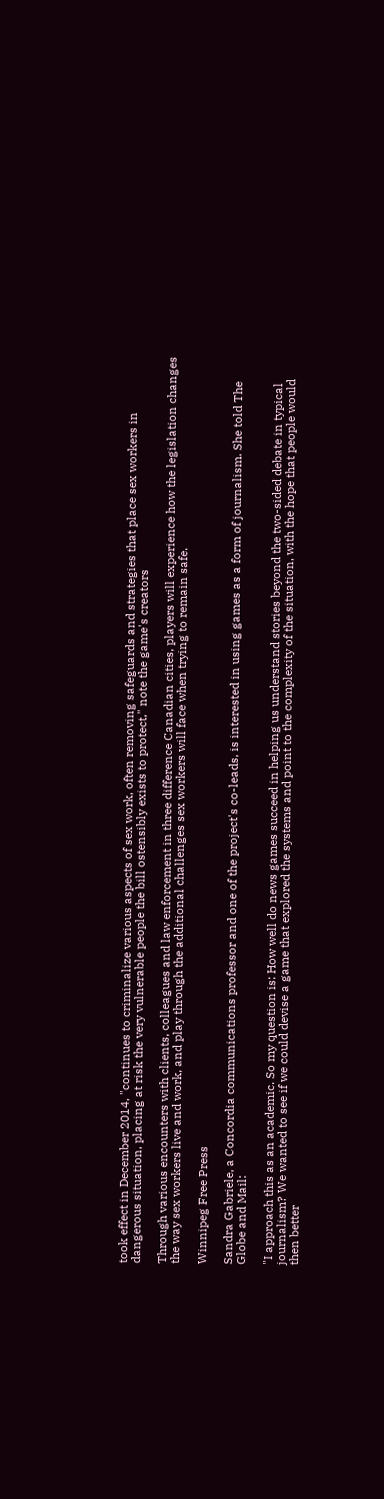took effect in December 2014, "continues to criminalize various aspects of sex work, often removing safeguards and strategies that place sex workers in dangerous situation, placing at risk the very vulnerable people the bill ostensibly exists to protect," note the game's creators

Through various encounters with clients, colleagues and law enforcement in three difference Canadian cities, players will experience how the legislation changes the way sex workers live and work, and play through the additional challenges sex workers will face when trying to remain safe.

Winnipeg Free Press

Sandra Gabriele, a Concordia communications professor and one of the project's co-leads, is interested in using games as a form of journalism. She told The Globe and Mail:

"I approach this as an academic. So my question is: How well do news games succeed in helping us understand stories beyond the two-sided debate in typical journalism? We wanted to see if we could devise a game that explored the systems and point to the complexity of the situation, with the hope that people would then better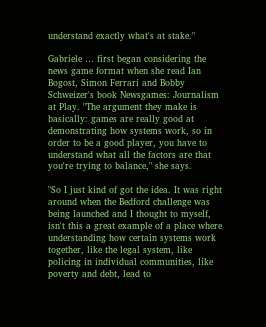understand exactly what's at stake."

Gabriele … first began considering the news game format when she read Ian Bogost, Simon Ferrari and Bobby Schweizer's book Newsgames: Journalism at Play. "The argument they make is basically: games are really good at demonstrating how systems work, so in order to be a good player, you have to understand what all the factors are that you're trying to balance," she says.

"So I just kind of got the idea. It was right around when the Bedford challenge was being launched and I thought to myself, isn't this a great example of a place where understanding how certain systems work together, like the legal system, like policing in individual communities, like poverty and debt, lead to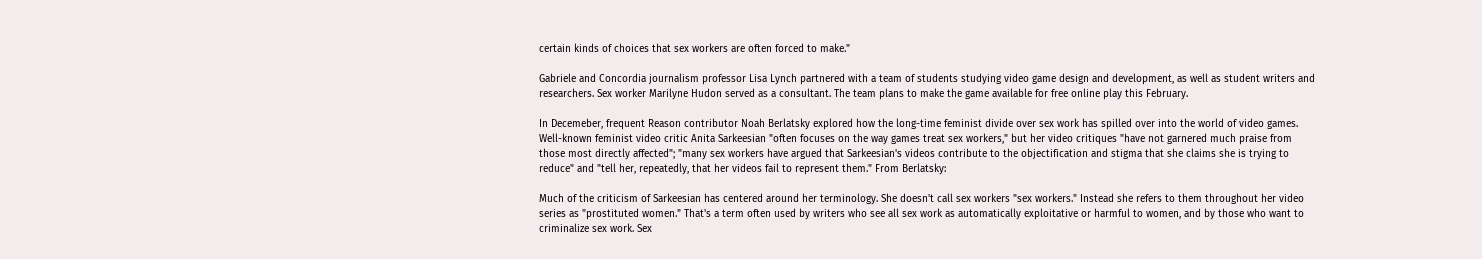certain kinds of choices that sex workers are often forced to make."

Gabriele and Concordia journalism professor Lisa Lynch partnered with a team of students studying video game design and development, as well as student writers and researchers. Sex worker Marilyne Hudon served as a consultant. The team plans to make the game available for free online play this February.

In Decemeber, frequent Reason contributor Noah Berlatsky explored how the long-time feminist divide over sex work has spilled over into the world of video games. Well-known feminist video critic Anita Sarkeesian "often focuses on the way games treat sex workers," but her video critiques "have not garnered much praise from those most directly affected"; "many sex workers have argued that Sarkeesian's videos contribute to the objectification and stigma that she claims she is trying to reduce" and "tell her, repeatedly, that her videos fail to represent them." From Berlatsky:

Much of the criticism of Sarkeesian has centered around her terminology. She doesn't call sex workers "sex workers." Instead she refers to them throughout her video series as "prostituted women." That's a term often used by writers who see all sex work as automatically exploitative or harmful to women, and by those who want to criminalize sex work. Sex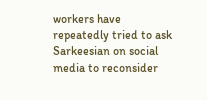workers have repeatedly tried to ask Sarkeesian on social media to reconsider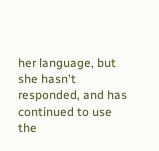her language, but she hasn't responded, and has continued to use the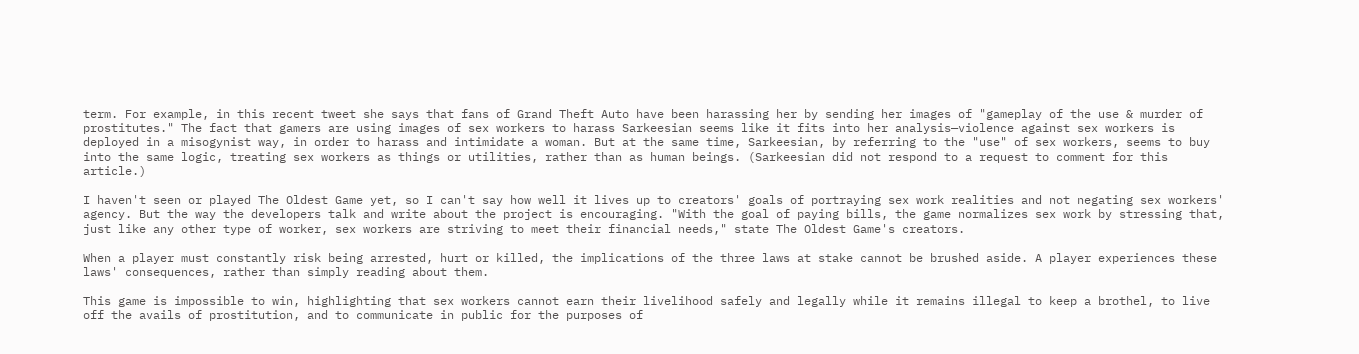term. For example, in this recent tweet she says that fans of Grand Theft Auto have been harassing her by sending her images of "gameplay of the use & murder of prostitutes." The fact that gamers are using images of sex workers to harass Sarkeesian seems like it fits into her analysis—violence against sex workers is deployed in a misogynist way, in order to harass and intimidate a woman. But at the same time, Sarkeesian, by referring to the "use" of sex workers, seems to buy into the same logic, treating sex workers as things or utilities, rather than as human beings. (Sarkeesian did not respond to a request to comment for this article.)

I haven't seen or played The Oldest Game yet, so I can't say how well it lives up to creators' goals of portraying sex work realities and not negating sex workers' agency. But the way the developers talk and write about the project is encouraging. "With the goal of paying bills, the game normalizes sex work by stressing that, just like any other type of worker, sex workers are striving to meet their financial needs," state The Oldest Game's creators.

When a player must constantly risk being arrested, hurt or killed, the implications of the three laws at stake cannot be brushed aside. A player experiences these laws' consequences, rather than simply reading about them.

This game is impossible to win, highlighting that sex workers cannot earn their livelihood safely and legally while it remains illegal to keep a brothel, to live off the avails of prostitution, and to communicate in public for the purposes of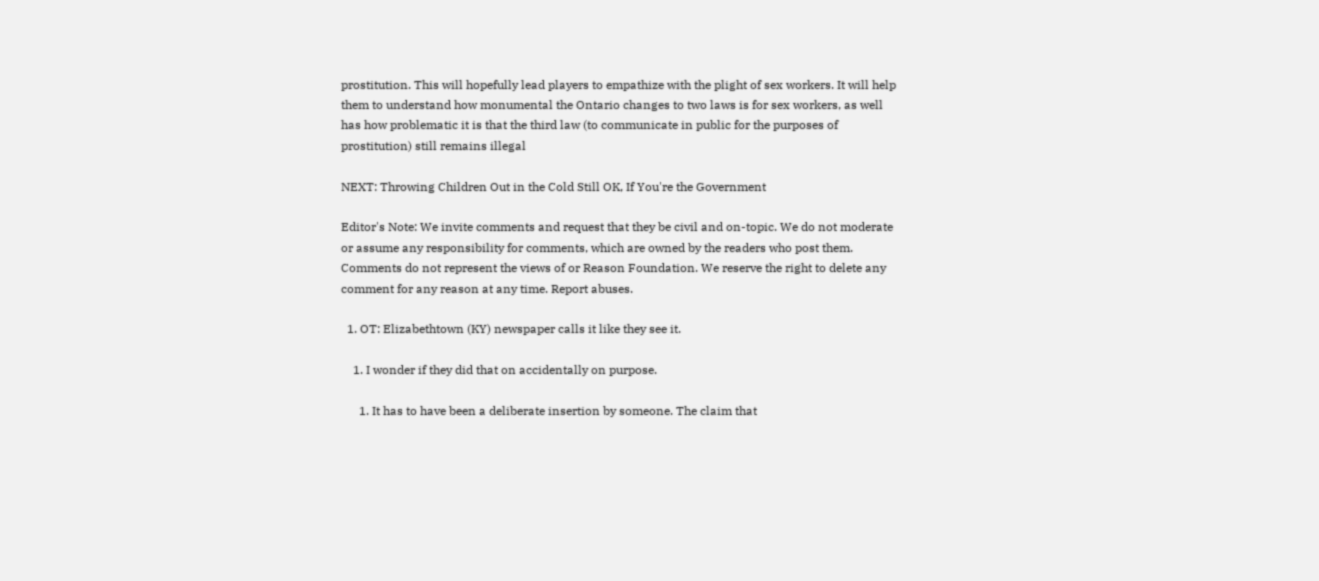prostitution. This will hopefully lead players to empathize with the plight of sex workers. It will help them to understand how monumental the Ontario changes to two laws is for sex workers, as well has how problematic it is that the third law (to communicate in public for the purposes of prostitution) still remains illegal

NEXT: Throwing Children Out in the Cold Still OK, If You're the Government

Editor's Note: We invite comments and request that they be civil and on-topic. We do not moderate or assume any responsibility for comments, which are owned by the readers who post them. Comments do not represent the views of or Reason Foundation. We reserve the right to delete any comment for any reason at any time. Report abuses.

  1. OT: Elizabethtown (KY) newspaper calls it like they see it.

    1. I wonder if they did that on accidentally on purpose.

      1. It has to have been a deliberate insertion by someone. The claim that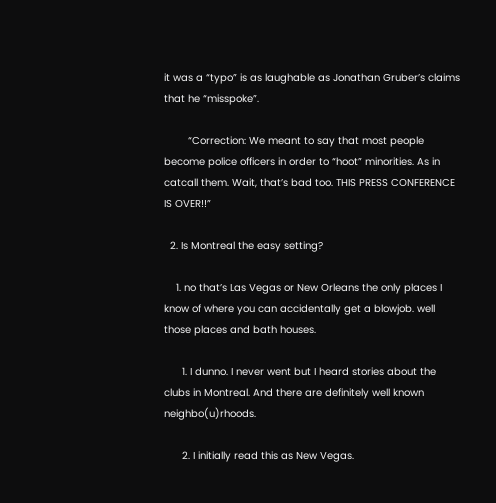it was a “typo” is as laughable as Jonathan Gruber’s claims that he “misspoke”.

        “Correction: We meant to say that most people become police officers in order to “hoot” minorities. As in catcall them. Wait, that’s bad too. THIS PRESS CONFERENCE IS OVER!!”

  2. Is Montreal the easy setting?

    1. no that’s Las Vegas or New Orleans the only places I know of where you can accidentally get a blowjob. well those places and bath houses.

      1. I dunno. I never went but I heard stories about the clubs in Montreal. And there are definitely well known neighbo(u)rhoods.

      2. I initially read this as New Vegas.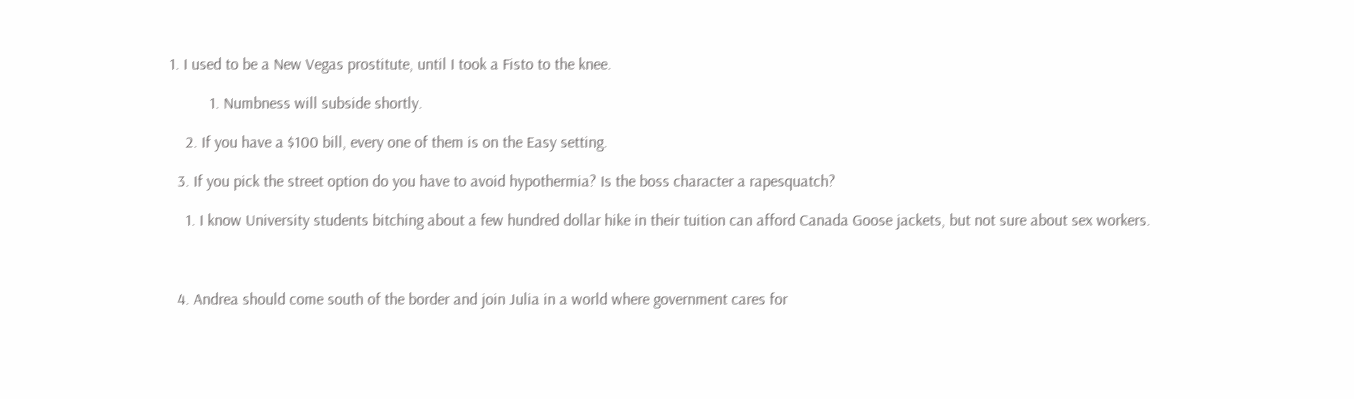1. I used to be a New Vegas prostitute, until I took a Fisto to the knee.

          1. Numbness will subside shortly.

    2. If you have a $100 bill, every one of them is on the Easy setting.

  3. If you pick the street option do you have to avoid hypothermia? Is the boss character a rapesquatch?

    1. I know University students bitching about a few hundred dollar hike in their tuition can afford Canada Goose jackets, but not sure about sex workers.



  4. Andrea should come south of the border and join Julia in a world where government cares for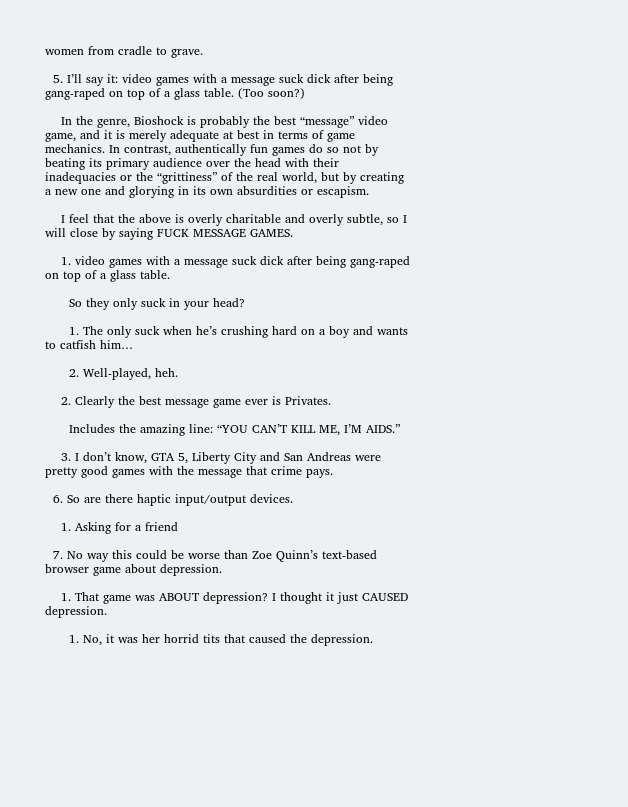women from cradle to grave.

  5. I’ll say it: video games with a message suck dick after being gang-raped on top of a glass table. (Too soon?)

    In the genre, Bioshock is probably the best “message” video game, and it is merely adequate at best in terms of game mechanics. In contrast, authentically fun games do so not by beating its primary audience over the head with their inadequacies or the “grittiness” of the real world, but by creating a new one and glorying in its own absurdities or escapism.

    I feel that the above is overly charitable and overly subtle, so I will close by saying FUCK MESSAGE GAMES.

    1. video games with a message suck dick after being gang-raped on top of a glass table.

      So they only suck in your head?

      1. The only suck when he’s crushing hard on a boy and wants to catfish him…

      2. Well-played, heh.

    2. Clearly the best message game ever is Privates.

      Includes the amazing line: “YOU CAN’T KILL ME, I’M AIDS.”

    3. I don’t know, GTA 5, Liberty City and San Andreas were pretty good games with the message that crime pays.

  6. So are there haptic input/output devices.

    1. Asking for a friend

  7. No way this could be worse than Zoe Quinn’s text-based browser game about depression.

    1. That game was ABOUT depression? I thought it just CAUSED depression.

      1. No, it was her horrid tits that caused the depression.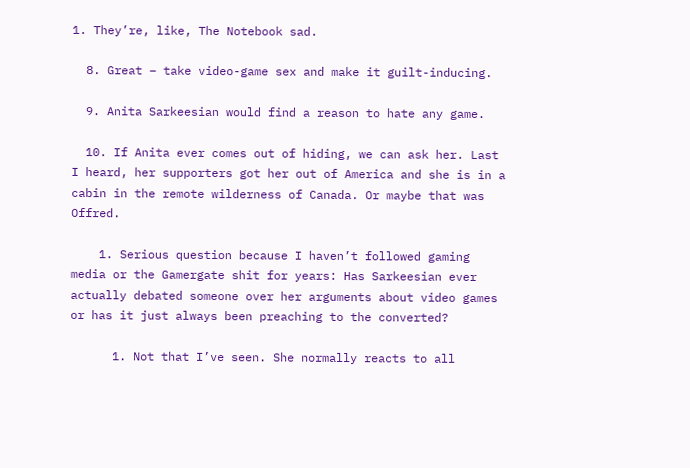1. They’re, like, The Notebook sad.

  8. Great – take video-game sex and make it guilt-inducing.

  9. Anita Sarkeesian would find a reason to hate any game.

  10. If Anita ever comes out of hiding, we can ask her. Last I heard, her supporters got her out of America and she is in a cabin in the remote wilderness of Canada. Or maybe that was Offred.

    1. Serious question because I haven’t followed gaming media or the Gamergate shit for years: Has Sarkeesian ever actually debated someone over her arguments about video games or has it just always been preaching to the converted?

      1. Not that I’ve seen. She normally reacts to all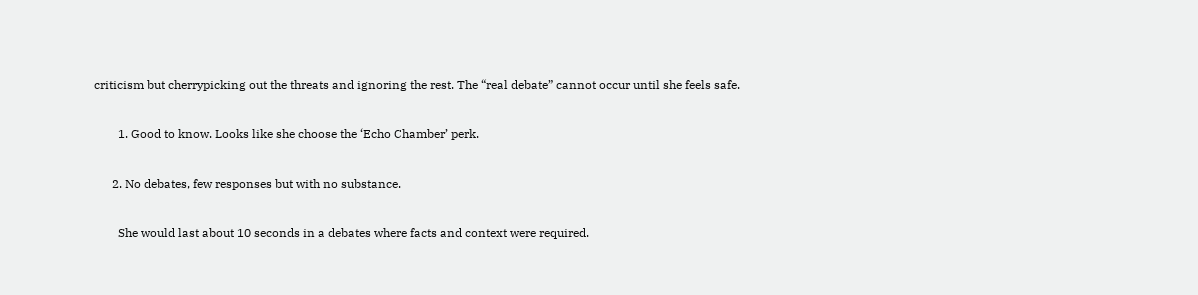criticism but cherrypicking out the threats and ignoring the rest. The “real debate” cannot occur until she feels safe.

        1. Good to know. Looks like she choose the ‘Echo Chamber’ perk.

      2. No debates, few responses but with no substance.

        She would last about 10 seconds in a debates where facts and context were required.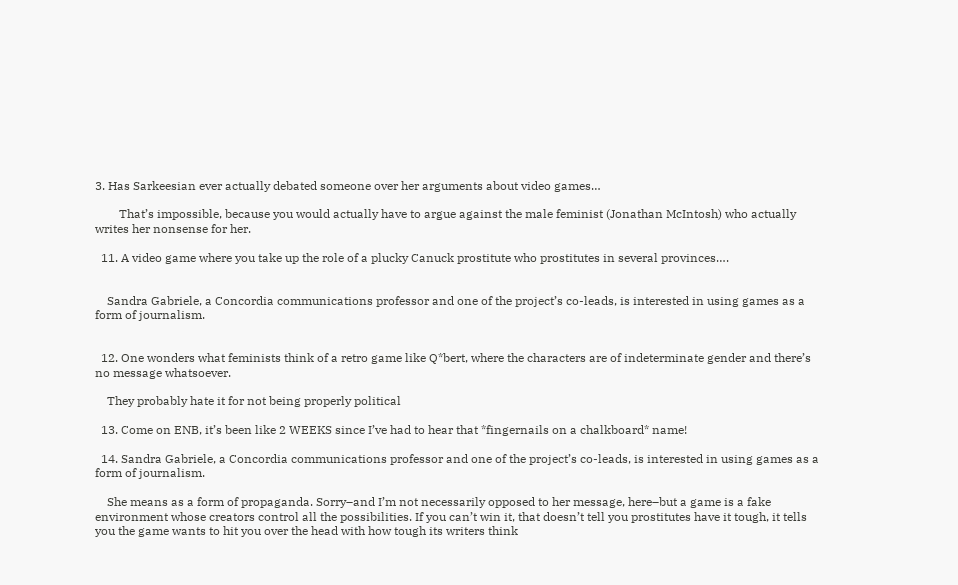3. Has Sarkeesian ever actually debated someone over her arguments about video games…

        That’s impossible, because you would actually have to argue against the male feminist (Jonathan McIntosh) who actually writes her nonsense for her.

  11. A video game where you take up the role of a plucky Canuck prostitute who prostitutes in several provinces….


    Sandra Gabriele, a Concordia communications professor and one of the project’s co-leads, is interested in using games as a form of journalism.


  12. One wonders what feminists think of a retro game like Q*bert, where the characters are of indeterminate gender and there’s no message whatsoever.

    They probably hate it for not being properly political

  13. Come on ENB, it’s been like 2 WEEKS since I’ve had to hear that *fingernails on a chalkboard* name!

  14. Sandra Gabriele, a Concordia communications professor and one of the project’s co-leads, is interested in using games as a form of journalism.

    She means as a form of propaganda. Sorry–and I’m not necessarily opposed to her message, here–but a game is a fake environment whose creators control all the possibilities. If you can’t win it, that doesn’t tell you prostitutes have it tough, it tells you the game wants to hit you over the head with how tough its writers think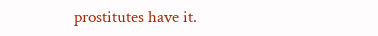prostitutes have it.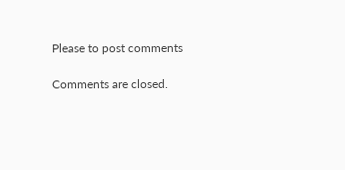Please to post comments

Comments are closed.